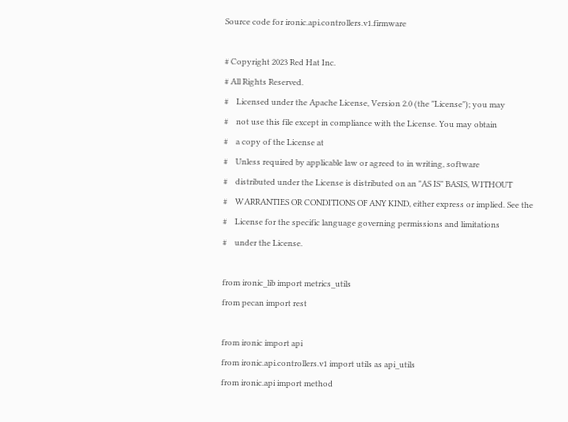Source code for ironic.api.controllers.v1.firmware

# Copyright 2023 Red Hat Inc.
# All Rights Reserved.
#    Licensed under the Apache License, Version 2.0 (the "License"); you may
#    not use this file except in compliance with the License. You may obtain
#    a copy of the License at
#    Unless required by applicable law or agreed to in writing, software
#    distributed under the License is distributed on an "AS IS" BASIS, WITHOUT
#    WARRANTIES OR CONDITIONS OF ANY KIND, either express or implied. See the
#    License for the specific language governing permissions and limitations
#    under the License.

from ironic_lib import metrics_utils
from pecan import rest

from ironic import api
from ironic.api.controllers.v1 import utils as api_utils
from ironic.api import method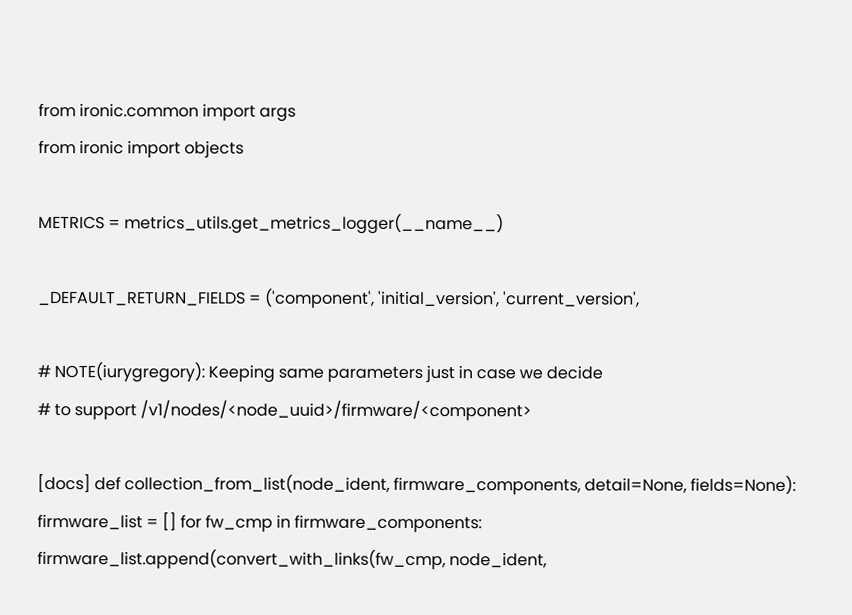from ironic.common import args
from ironic import objects

METRICS = metrics_utils.get_metrics_logger(__name__)

_DEFAULT_RETURN_FIELDS = ('component', 'initial_version', 'current_version',

# NOTE(iurygregory): Keeping same parameters just in case we decide
# to support /v1/nodes/<node_uuid>/firmware/<component>

[docs] def collection_from_list(node_ident, firmware_components, detail=None, fields=None): firmware_list = [] for fw_cmp in firmware_components: firmware_list.append(convert_with_links(fw_cmp, node_ident,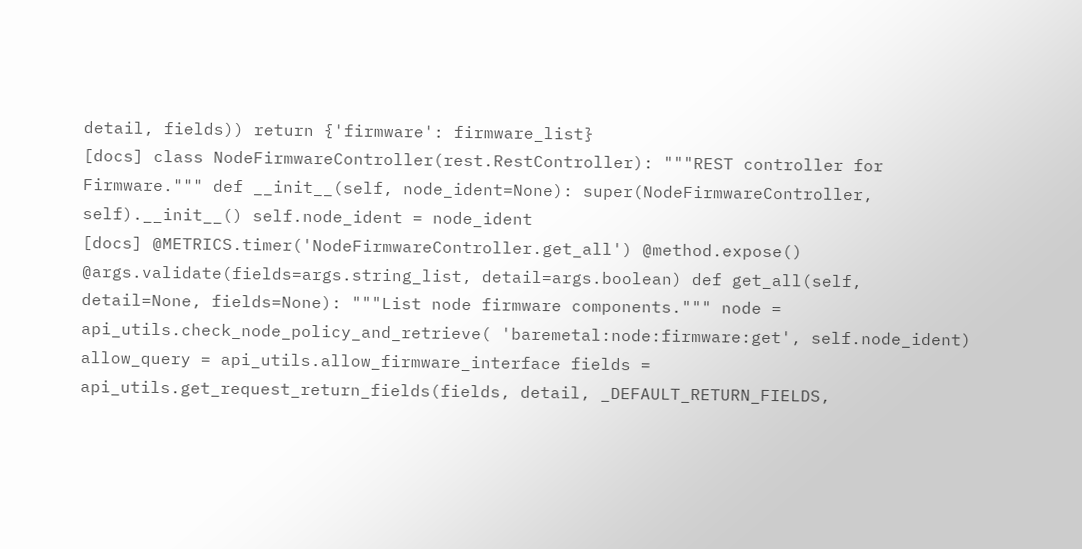detail, fields)) return {'firmware': firmware_list}
[docs] class NodeFirmwareController(rest.RestController): """REST controller for Firmware.""" def __init__(self, node_ident=None): super(NodeFirmwareController, self).__init__() self.node_ident = node_ident
[docs] @METRICS.timer('NodeFirmwareController.get_all') @method.expose() @args.validate(fields=args.string_list, detail=args.boolean) def get_all(self, detail=None, fields=None): """List node firmware components.""" node = api_utils.check_node_policy_and_retrieve( 'baremetal:node:firmware:get', self.node_ident) allow_query = api_utils.allow_firmware_interface fields = api_utils.get_request_return_fields(fields, detail, _DEFAULT_RETURN_FIELDS,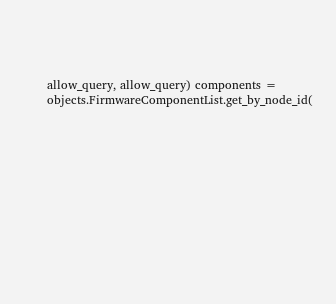allow_query, allow_query) components = objects.FirmwareComponentList.get_by_node_id(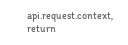api.request.context, return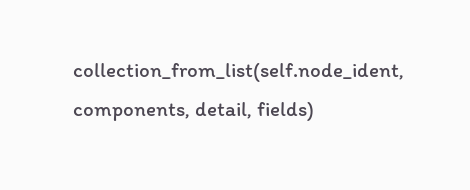collection_from_list(self.node_ident, components, detail, fields)